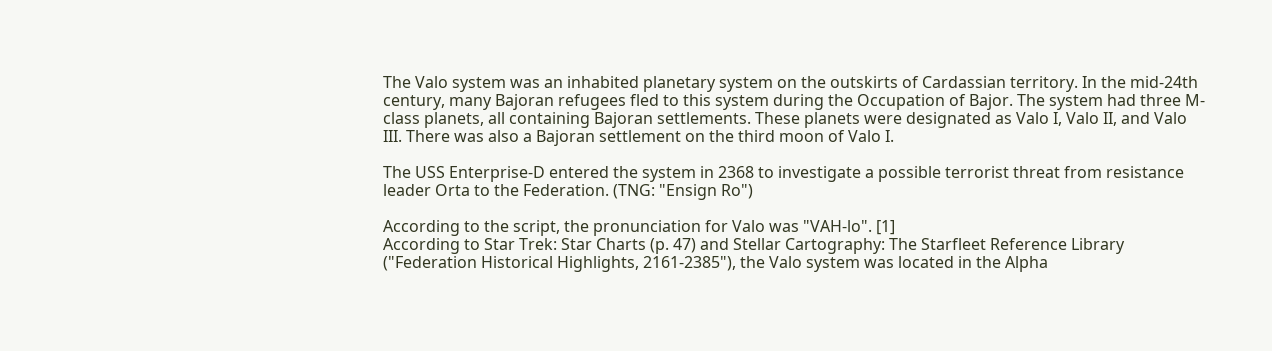The Valo system was an inhabited planetary system on the outskirts of Cardassian territory. In the mid-24th century, many Bajoran refugees fled to this system during the Occupation of Bajor. The system had three M-class planets, all containing Bajoran settlements. These planets were designated as Valo I, Valo II, and Valo III. There was also a Bajoran settlement on the third moon of Valo I.

The USS Enterprise-D entered the system in 2368 to investigate a possible terrorist threat from resistance leader Orta to the Federation. (TNG: "Ensign Ro")

According to the script, the pronunciation for Valo was "VAH-lo". [1]
According to Star Trek: Star Charts (p. 47) and Stellar Cartography: The Starfleet Reference Library ("Federation Historical Highlights, 2161-2385"), the Valo system was located in the Alpha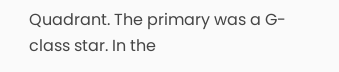Quadrant. The primary was a G-class star. In the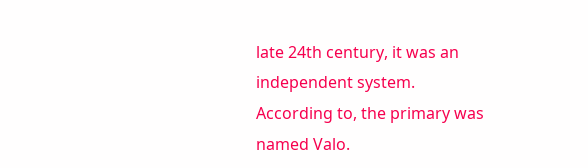late 24th century, it was an independent system.
According to, the primary was named Valo.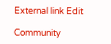External link Edit

Community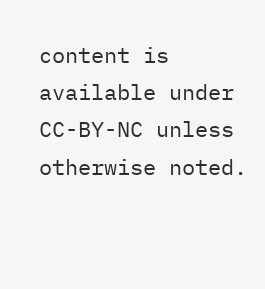content is available under CC-BY-NC unless otherwise noted.